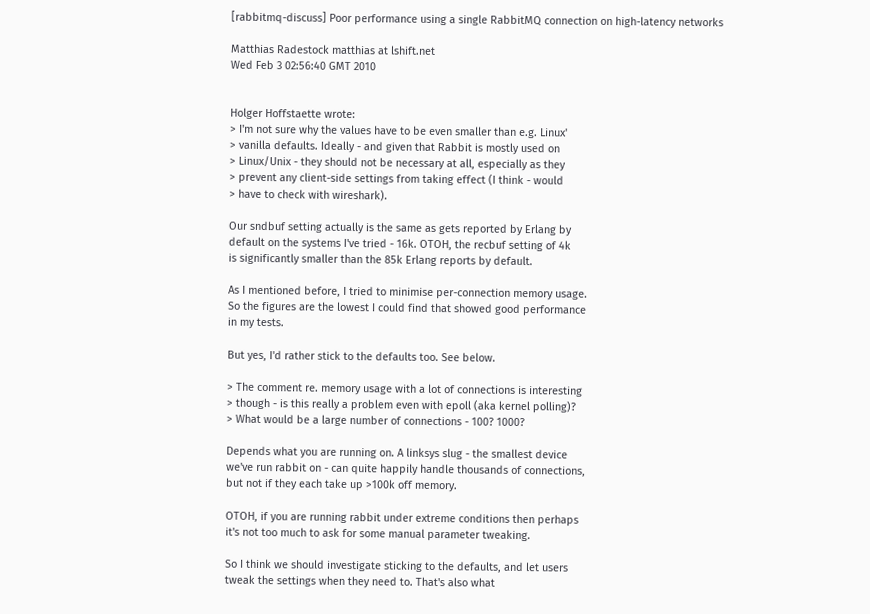[rabbitmq-discuss] Poor performance using a single RabbitMQ connection on high-latency networks

Matthias Radestock matthias at lshift.net
Wed Feb 3 02:56:40 GMT 2010


Holger Hoffstaette wrote:
> I'm not sure why the values have to be even smaller than e.g. Linux'
> vanilla defaults. Ideally - and given that Rabbit is mostly used on
> Linux/Unix - they should not be necessary at all, especially as they
> prevent any client-side settings from taking effect (I think - would
> have to check with wireshark).

Our sndbuf setting actually is the same as gets reported by Erlang by
default on the systems I've tried - 16k. OTOH, the recbuf setting of 4k
is significantly smaller than the 85k Erlang reports by default.

As I mentioned before, I tried to minimise per-connection memory usage.
So the figures are the lowest I could find that showed good performance
in my tests.

But yes, I'd rather stick to the defaults too. See below.

> The comment re. memory usage with a lot of connections is interesting
> though - is this really a problem even with epoll (aka kernel polling)?
> What would be a large number of connections - 100? 1000?

Depends what you are running on. A linksys slug - the smallest device
we've run rabbit on - can quite happily handle thousands of connections,
but not if they each take up >100k off memory.

OTOH, if you are running rabbit under extreme conditions then perhaps
it's not too much to ask for some manual parameter tweaking.

So I think we should investigate sticking to the defaults, and let users
tweak the settings when they need to. That's also what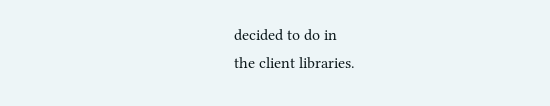decided to do in
the client libraries.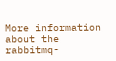More information about the rabbitmq-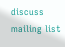discuss mailing list